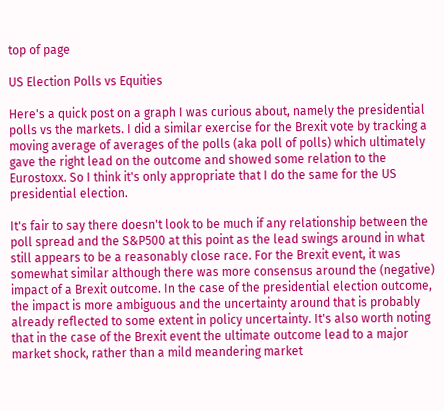top of page

US Election Polls vs Equities

Here's a quick post on a graph I was curious about, namely the presidential polls vs the markets. I did a similar exercise for the Brexit vote by tracking a moving average of averages of the polls (aka poll of polls) which ultimately gave the right lead on the outcome and showed some relation to the Eurostoxx. So I think it's only appropriate that I do the same for the US presidential election.

It's fair to say there doesn't look to be much if any relationship between the poll spread and the S&P500 at this point as the lead swings around in what still appears to be a reasonably close race. For the Brexit event, it was somewhat similar although there was more consensus around the (negative) impact of a Brexit outcome. In the case of the presidential election outcome, the impact is more ambiguous and the uncertainty around that is probably already reflected to some extent in policy uncertainty. It's also worth noting that in the case of the Brexit event the ultimate outcome lead to a major market shock, rather than a mild meandering market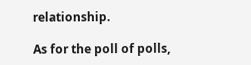relationship.

As for the poll of polls,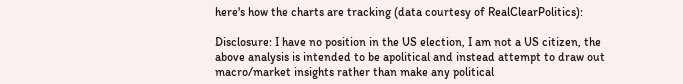here's how the charts are tracking (data courtesy of RealClearPolitics):

Disclosure: I have no position in the US election, I am not a US citizen, the above analysis is intended to be apolitical and instead attempt to draw out macro/market insights rather than make any political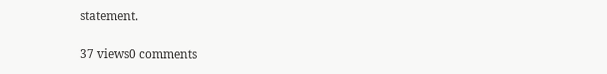statement.

37 views0 comments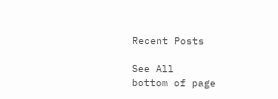Recent Posts

See All
bottom of page